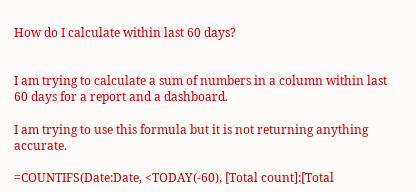How do I calculate within last 60 days?


I am trying to calculate a sum of numbers in a column within last 60 days for a report and a dashboard.

I am trying to use this formula but it is not returning anything accurate.

=COUNTIFS(Date:Date, <TODAY(-60), [Total count]:[Total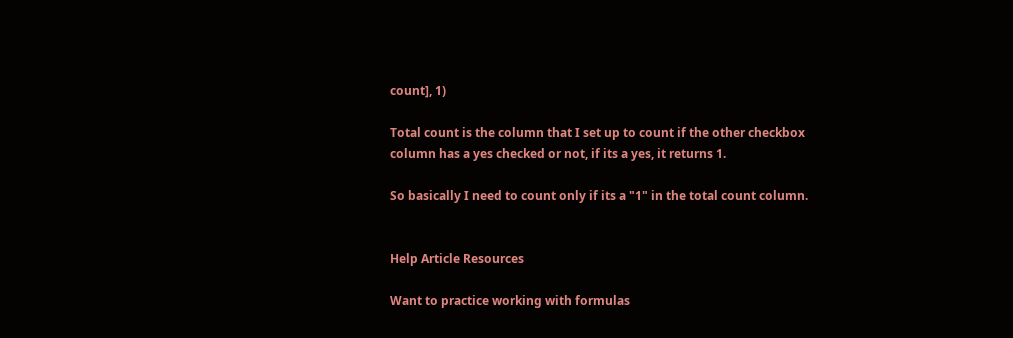count], 1)

Total count is the column that I set up to count if the other checkbox column has a yes checked or not, if its a yes, it returns 1.

So basically I need to count only if its a "1" in the total count column.


Help Article Resources

Want to practice working with formulas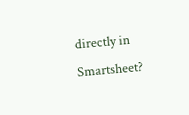directly in Smartsheet?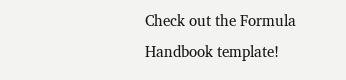Check out the Formula Handbook template!